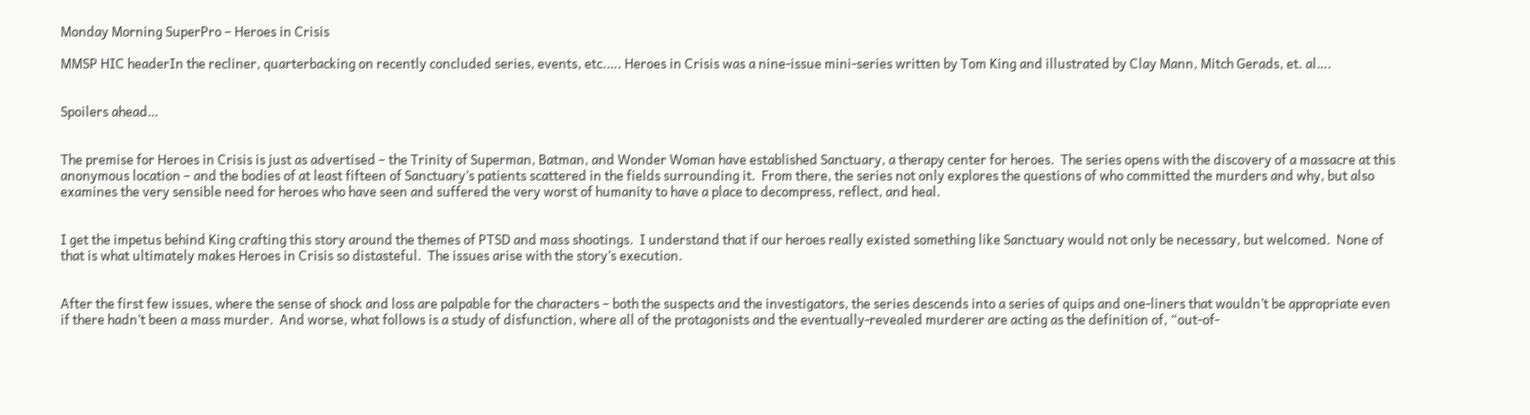Monday Morning SuperPro – Heroes in Crisis

MMSP HIC headerIn the recliner, quarterbacking on recently concluded series, events, etc.…. Heroes in Crisis was a nine-issue mini-series written by Tom King and illustrated by Clay Mann, Mitch Gerads, et. al….


Spoilers ahead…


The premise for Heroes in Crisis is just as advertised – the Trinity of Superman, Batman, and Wonder Woman have established Sanctuary, a therapy center for heroes.  The series opens with the discovery of a massacre at this anonymous location – and the bodies of at least fifteen of Sanctuary’s patients scattered in the fields surrounding it.  From there, the series not only explores the questions of who committed the murders and why, but also examines the very sensible need for heroes who have seen and suffered the very worst of humanity to have a place to decompress, reflect, and heal.


I get the impetus behind King crafting this story around the themes of PTSD and mass shootings.  I understand that if our heroes really existed something like Sanctuary would not only be necessary, but welcomed.  None of that is what ultimately makes Heroes in Crisis so distasteful.  The issues arise with the story’s execution.


After the first few issues, where the sense of shock and loss are palpable for the characters – both the suspects and the investigators, the series descends into a series of quips and one-liners that wouldn’t be appropriate even if there hadn’t been a mass murder.  And worse, what follows is a study of disfunction, where all of the protagonists and the eventually-revealed murderer are acting as the definition of, “out-of-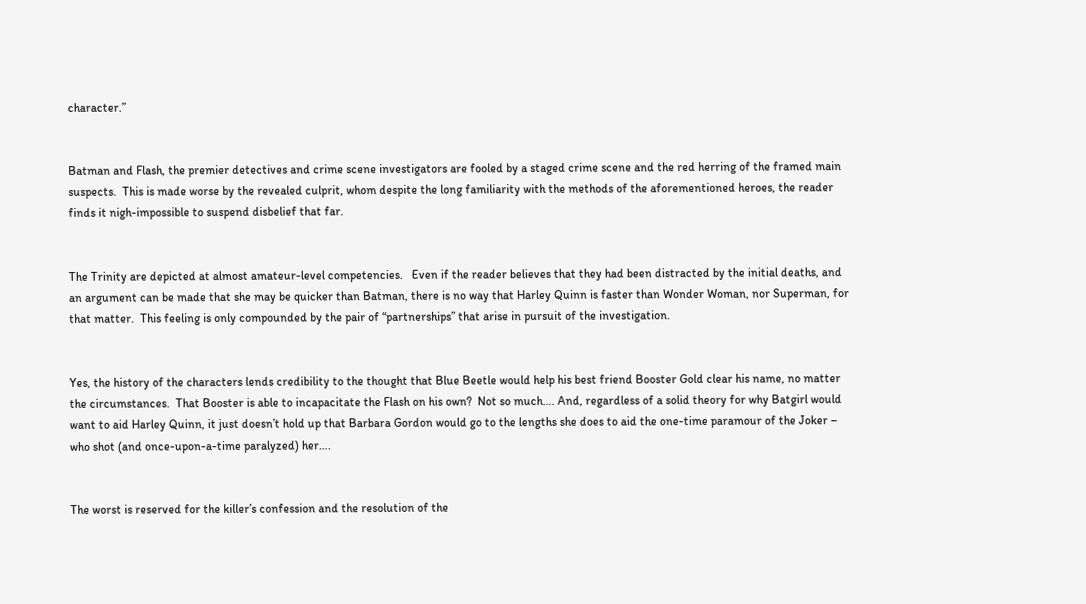character.”


Batman and Flash, the premier detectives and crime scene investigators are fooled by a staged crime scene and the red herring of the framed main suspects.  This is made worse by the revealed culprit, whom despite the long familiarity with the methods of the aforementioned heroes, the reader finds it nigh-impossible to suspend disbelief that far.


The Trinity are depicted at almost amateur-level competencies.   Even if the reader believes that they had been distracted by the initial deaths, and an argument can be made that she may be quicker than Batman, there is no way that Harley Quinn is faster than Wonder Woman, nor Superman, for that matter.  This feeling is only compounded by the pair of “partnerships” that arise in pursuit of the investigation.


Yes, the history of the characters lends credibility to the thought that Blue Beetle would help his best friend Booster Gold clear his name, no matter the circumstances.  That Booster is able to incapacitate the Flash on his own?  Not so much…. And, regardless of a solid theory for why Batgirl would want to aid Harley Quinn, it just doesn’t hold up that Barbara Gordon would go to the lengths she does to aid the one-time paramour of the Joker – who shot (and once-upon-a-time paralyzed) her….


The worst is reserved for the killer’s confession and the resolution of the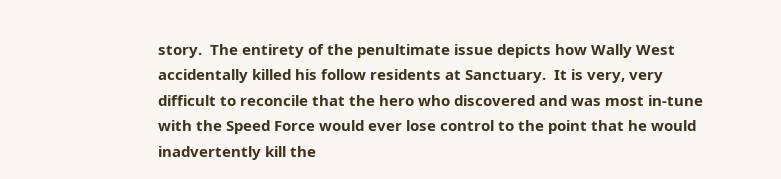story.  The entirety of the penultimate issue depicts how Wally West accidentally killed his follow residents at Sanctuary.  It is very, very difficult to reconcile that the hero who discovered and was most in-tune with the Speed Force would ever lose control to the point that he would inadvertently kill the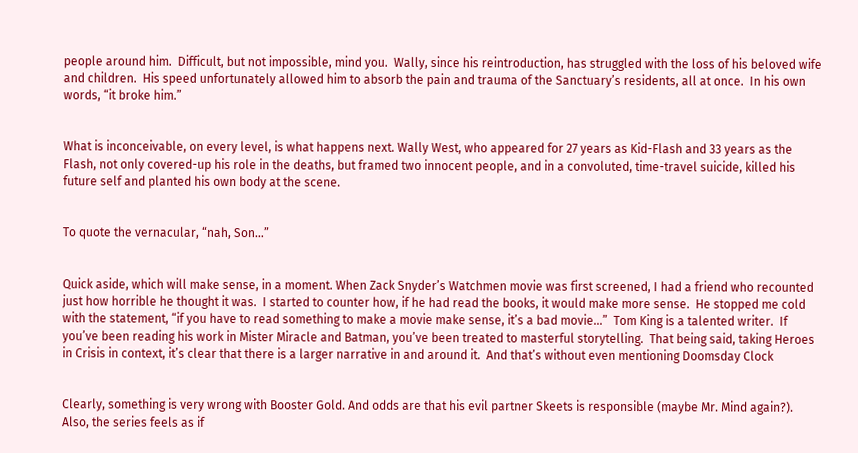people around him.  Difficult, but not impossible, mind you.  Wally, since his reintroduction, has struggled with the loss of his beloved wife and children.  His speed unfortunately allowed him to absorb the pain and trauma of the Sanctuary’s residents, all at once.  In his own words, “it broke him.”


What is inconceivable, on every level, is what happens next. Wally West, who appeared for 27 years as Kid-Flash and 33 years as the Flash, not only covered-up his role in the deaths, but framed two innocent people, and in a convoluted, time-travel suicide, killed his future self and planted his own body at the scene.


To quote the vernacular, “nah, Son…”


Quick aside, which will make sense, in a moment. When Zack Snyder’s Watchmen movie was first screened, I had a friend who recounted just how horrible he thought it was.  I started to counter how, if he had read the books, it would make more sense.  He stopped me cold with the statement, “if you have to read something to make a movie make sense, it’s a bad movie…”  Tom King is a talented writer.  If you’ve been reading his work in Mister Miracle and Batman, you’ve been treated to masterful storytelling.  That being said, taking Heroes in Crisis in context, it’s clear that there is a larger narrative in and around it.  And that’s without even mentioning Doomsday Clock


Clearly, something is very wrong with Booster Gold. And odds are that his evil partner Skeets is responsible (maybe Mr. Mind again?).  Also, the series feels as if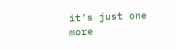it’s just one more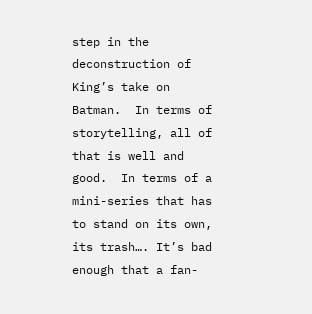step in the deconstruction of King’s take on Batman.  In terms of storytelling, all of that is well and good.  In terms of a mini-series that has to stand on its own, its trash…. It’s bad enough that a fan-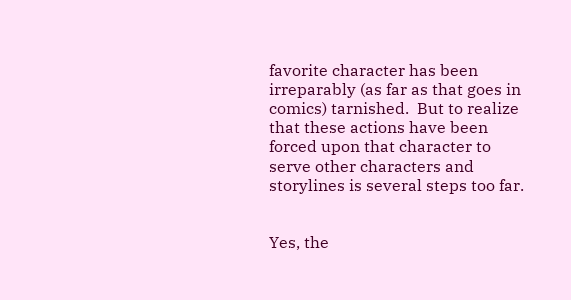favorite character has been irreparably (as far as that goes in comics) tarnished.  But to realize that these actions have been forced upon that character to serve other characters and storylines is several steps too far.


Yes, the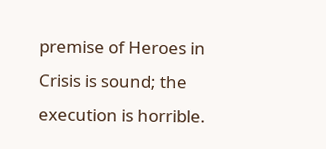premise of Heroes in Crisis is sound; the execution is horrible.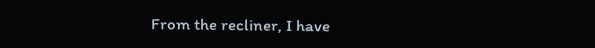From the recliner, I have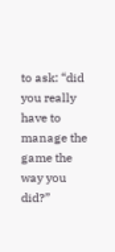to ask: “did you really have to manage the game the way you did?”